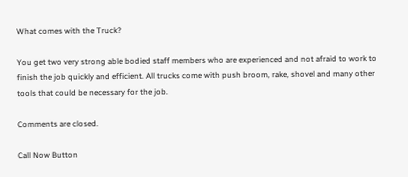What comes with the Truck?

You get two very strong able bodied staff members who are experienced and not afraid to work to finish the job quickly and efficient. All trucks come with push broom, rake, shovel and many other tools that could be necessary for the job.

Comments are closed.

Call Now Button